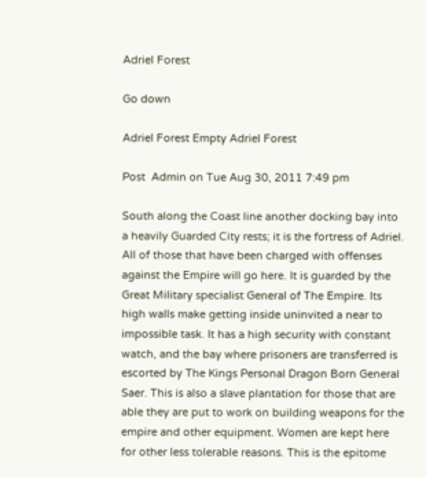Adriel Forest

Go down

Adriel Forest Empty Adriel Forest

Post  Admin on Tue Aug 30, 2011 7:49 pm

South along the Coast line another docking bay into a heavily Guarded City rests; it is the fortress of Adriel. All of those that have been charged with offenses against the Empire will go here. It is guarded by the Great Military specialist General of The Empire. Its high walls make getting inside uninvited a near to impossible task. It has a high security with constant watch, and the bay where prisoners are transferred is escorted by The Kings Personal Dragon Born General Saer. This is also a slave plantation for those that are able they are put to work on building weapons for the empire and other equipment. Women are kept here for other less tolerable reasons. This is the epitome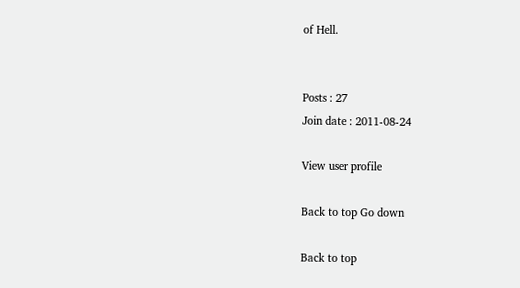of Hell.


Posts : 27
Join date : 2011-08-24

View user profile

Back to top Go down

Back to top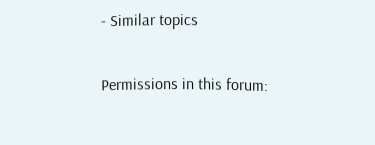- Similar topics

Permissions in this forum: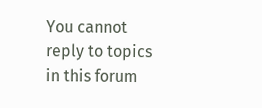You cannot reply to topics in this forum